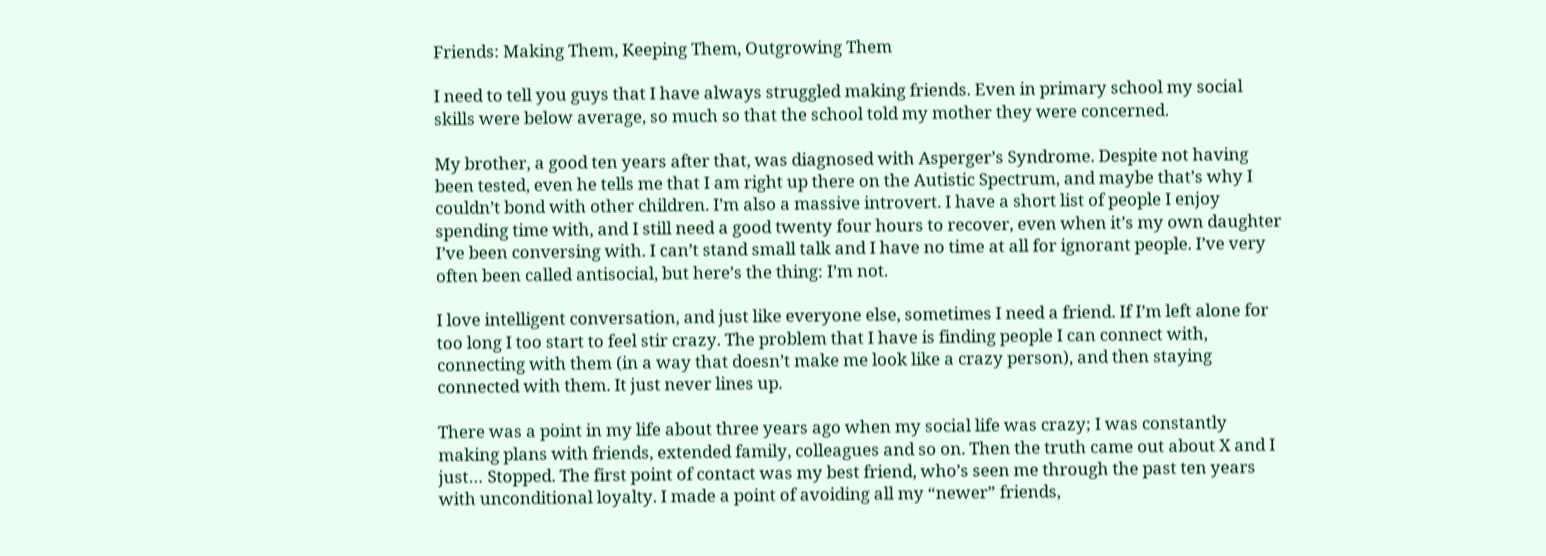Friends: Making Them, Keeping Them, Outgrowing Them

I need to tell you guys that I have always struggled making friends. Even in primary school my social skills were below average, so much so that the school told my mother they were concerned.

My brother, a good ten years after that, was diagnosed with Asperger’s Syndrome. Despite not having been tested, even he tells me that I am right up there on the Autistic Spectrum, and maybe that’s why I couldn’t bond with other children. I’m also a massive introvert. I have a short list of people I enjoy spending time with, and I still need a good twenty four hours to recover, even when it’s my own daughter I’ve been conversing with. I can’t stand small talk and I have no time at all for ignorant people. I’ve very often been called antisocial, but here’s the thing: I’m not.

I love intelligent conversation, and just like everyone else, sometimes I need a friend. If I’m left alone for too long I too start to feel stir crazy. The problem that I have is finding people I can connect with, connecting with them (in a way that doesn’t make me look like a crazy person), and then staying connected with them. It just never lines up.

There was a point in my life about three years ago when my social life was crazy; I was constantly making plans with friends, extended family, colleagues and so on. Then the truth came out about X and I just… Stopped. The first point of contact was my best friend, who’s seen me through the past ten years with unconditional loyalty. I made a point of avoiding all my “newer” friends,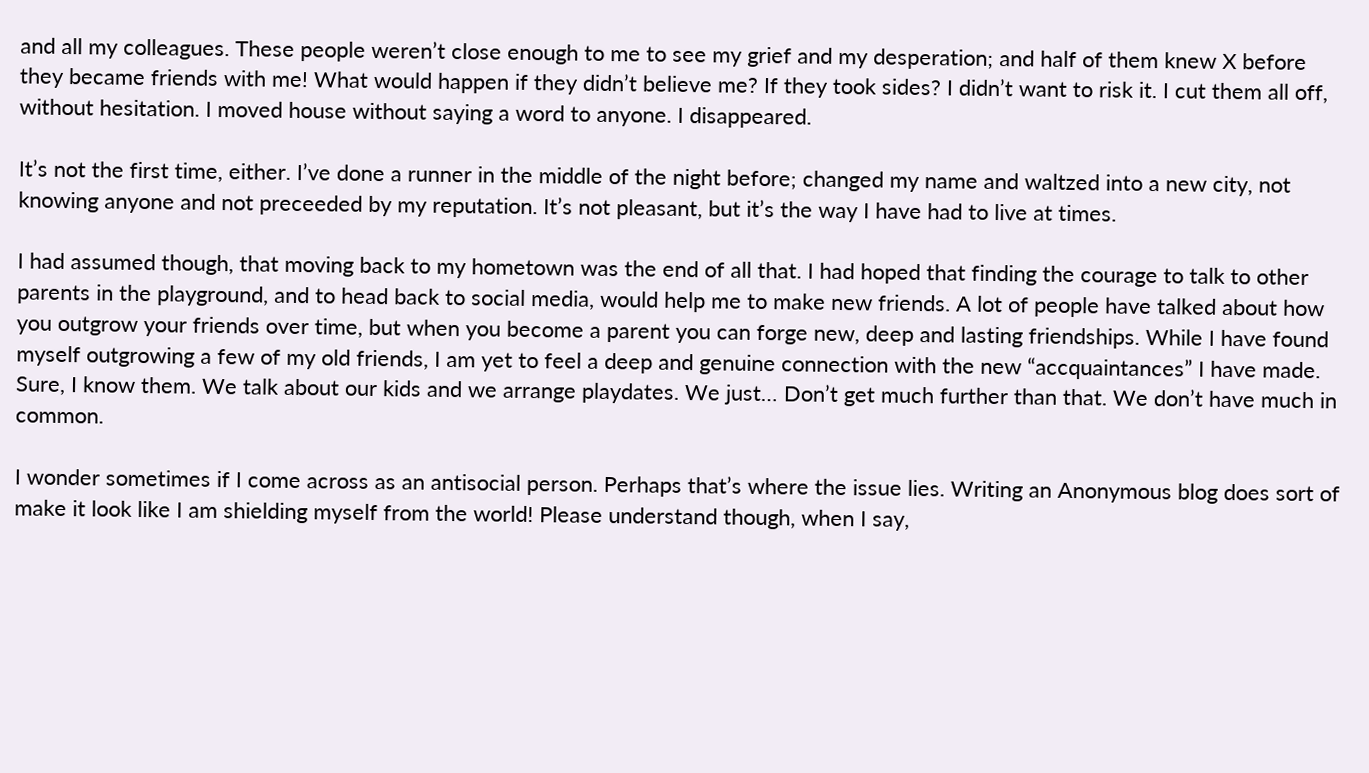and all my colleagues. These people weren’t close enough to me to see my grief and my desperation; and half of them knew X before they became friends with me! What would happen if they didn’t believe me? If they took sides? I didn’t want to risk it. I cut them all off, without hesitation. I moved house without saying a word to anyone. I disappeared.

It’s not the first time, either. I’ve done a runner in the middle of the night before; changed my name and waltzed into a new city, not knowing anyone and not preceeded by my reputation. It’s not pleasant, but it’s the way I have had to live at times.

I had assumed though, that moving back to my hometown was the end of all that. I had hoped that finding the courage to talk to other parents in the playground, and to head back to social media, would help me to make new friends. A lot of people have talked about how you outgrow your friends over time, but when you become a parent you can forge new, deep and lasting friendships. While I have found myself outgrowing a few of my old friends, I am yet to feel a deep and genuine connection with the new “accquaintances” I have made. Sure, I know them. We talk about our kids and we arrange playdates. We just… Don’t get much further than that. We don’t have much in common.

I wonder sometimes if I come across as an antisocial person. Perhaps that’s where the issue lies. Writing an Anonymous blog does sort of make it look like I am shielding myself from the world! Please understand though, when I say,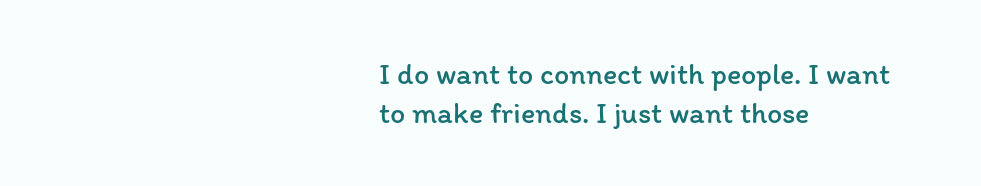I do want to connect with people. I want to make friends. I just want those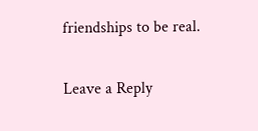friendships to be real.

Leave a Reply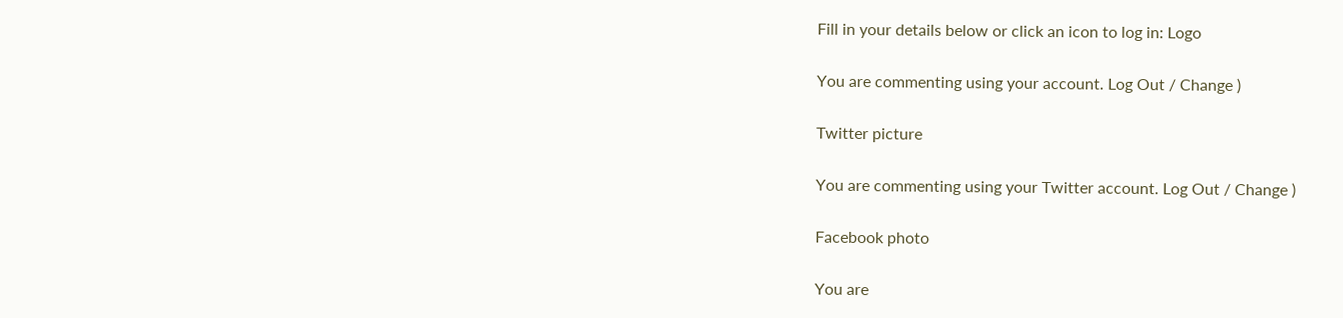Fill in your details below or click an icon to log in: Logo

You are commenting using your account. Log Out / Change )

Twitter picture

You are commenting using your Twitter account. Log Out / Change )

Facebook photo

You are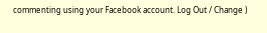commenting using your Facebook account. Log Out / Change )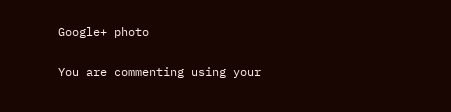Google+ photo

You are commenting using your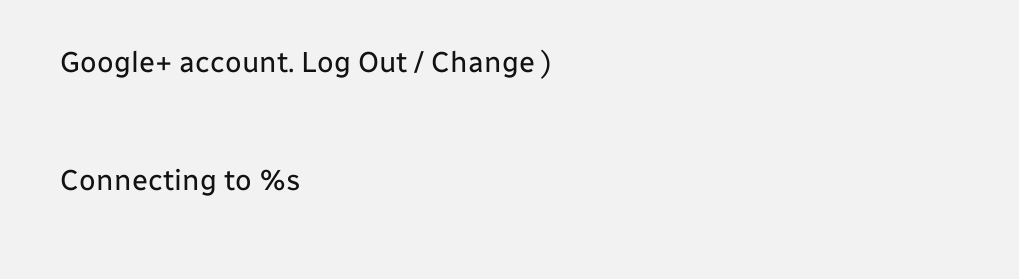Google+ account. Log Out / Change )

Connecting to %s